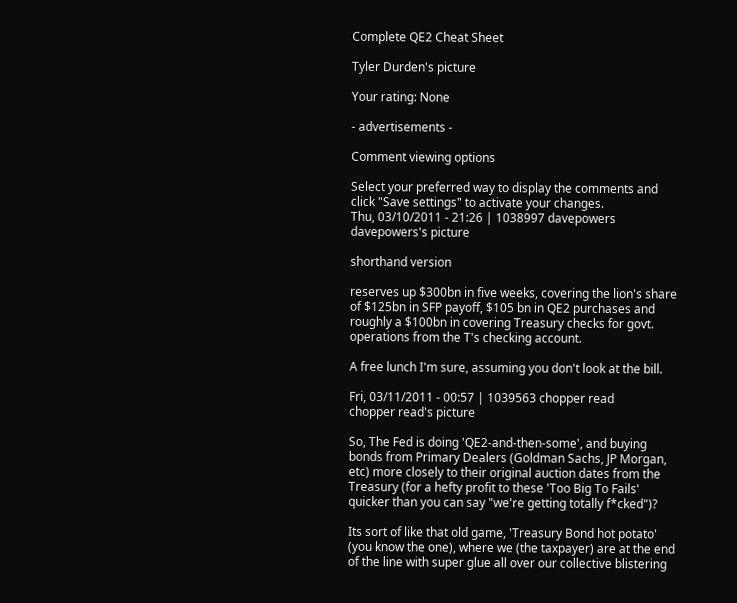Complete QE2 Cheat Sheet

Tyler Durden's picture

Your rating: None

- advertisements -

Comment viewing options

Select your preferred way to display the comments and click "Save settings" to activate your changes.
Thu, 03/10/2011 - 21:26 | 1038997 davepowers
davepowers's picture

shorthand version

reserves up $300bn in five weeks, covering the lion's share of $125bn in SFP payoff, $105 bn in QE2 purchases and roughly a $100bn in covering Treasury checks for govt. operations from the T's checking account.

A free lunch I'm sure, assuming you don't look at the bill.

Fri, 03/11/2011 - 00:57 | 1039563 chopper read
chopper read's picture

So, The Fed is doing 'QE2-and-then-some', and buying bonds from Primary Dealers (Goldman Sachs, JP Morgan, etc) more closely to their original auction dates from the Treasury (for a hefty profit to these 'Too Big To Fails' quicker than you can say "we're getting totally f*cked")?

Its sort of like that old game, 'Treasury Bond hot potato' (you know the one), where we (the taxpayer) are at the end of the line with super glue all over our collective blistering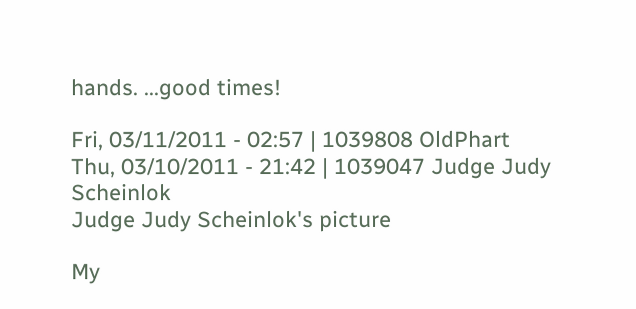hands. ...good times!

Fri, 03/11/2011 - 02:57 | 1039808 OldPhart
Thu, 03/10/2011 - 21:42 | 1039047 Judge Judy Scheinlok
Judge Judy Scheinlok's picture

My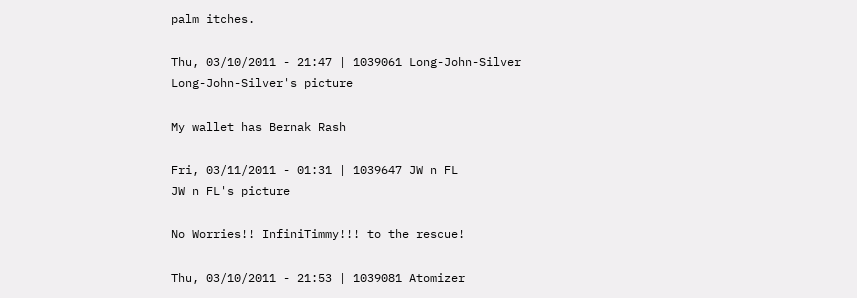palm itches.

Thu, 03/10/2011 - 21:47 | 1039061 Long-John-Silver
Long-John-Silver's picture

My wallet has Bernak Rash

Fri, 03/11/2011 - 01:31 | 1039647 JW n FL
JW n FL's picture

No Worries!! InfiniTimmy!!! to the rescue!

Thu, 03/10/2011 - 21:53 | 1039081 Atomizer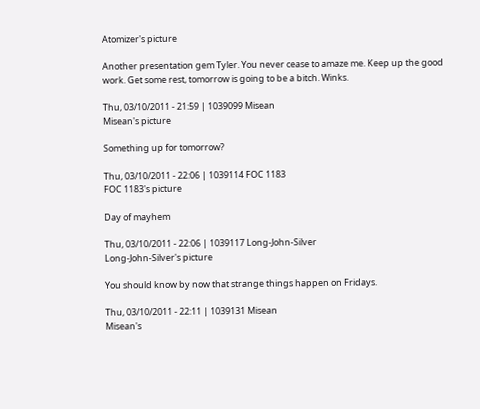Atomizer's picture

Another presentation gem Tyler. You never cease to amaze me. Keep up the good work. Get some rest, tomorrow is going to be a bitch. Winks.

Thu, 03/10/2011 - 21:59 | 1039099 Misean
Misean's picture

Something up for tomorrow?

Thu, 03/10/2011 - 22:06 | 1039114 FOC 1183
FOC 1183's picture

Day of mayhem

Thu, 03/10/2011 - 22:06 | 1039117 Long-John-Silver
Long-John-Silver's picture

You should know by now that strange things happen on Fridays.

Thu, 03/10/2011 - 22:11 | 1039131 Misean
Misean's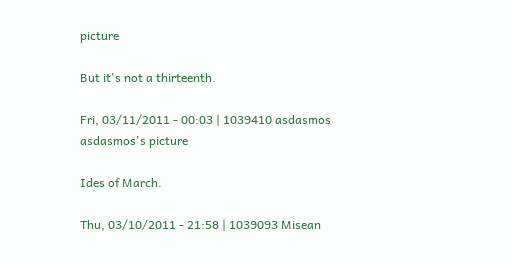picture

But it's not a thirteenth.

Fri, 03/11/2011 - 00:03 | 1039410 asdasmos
asdasmos's picture

Ides of March.

Thu, 03/10/2011 - 21:58 | 1039093 Misean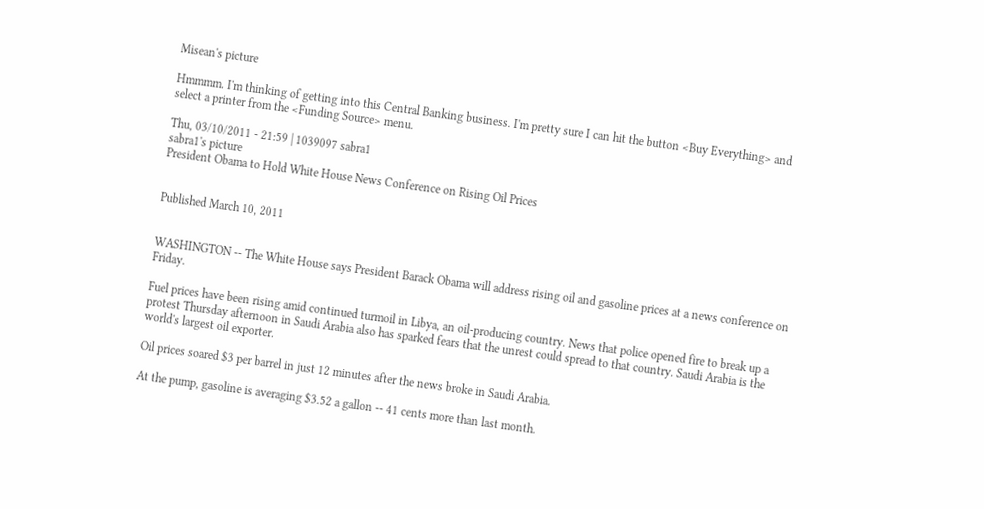Misean's picture

Hmmmm. I'm thinking of getting into this Central Banking business. I'm pretty sure I can hit the button <Buy Everything> and select a printer from the <Funding Source> menu.

Thu, 03/10/2011 - 21:59 | 1039097 sabra1
sabra1's picture
President Obama to Hold White House News Conference on Rising Oil Prices


Published March 10, 2011


WASHINGTON -- The White House says President Barack Obama will address rising oil and gasoline prices at a news conference on Friday.

Fuel prices have been rising amid continued turmoil in Libya, an oil-producing country. News that police opened fire to break up a protest Thursday afternoon in Saudi Arabia also has sparked fears that the unrest could spread to that country. Saudi Arabia is the world's largest oil exporter.

Oil prices soared $3 per barrel in just 12 minutes after the news broke in Saudi Arabia.

At the pump, gasoline is averaging $3.52 a gallon -- 41 cents more than last month.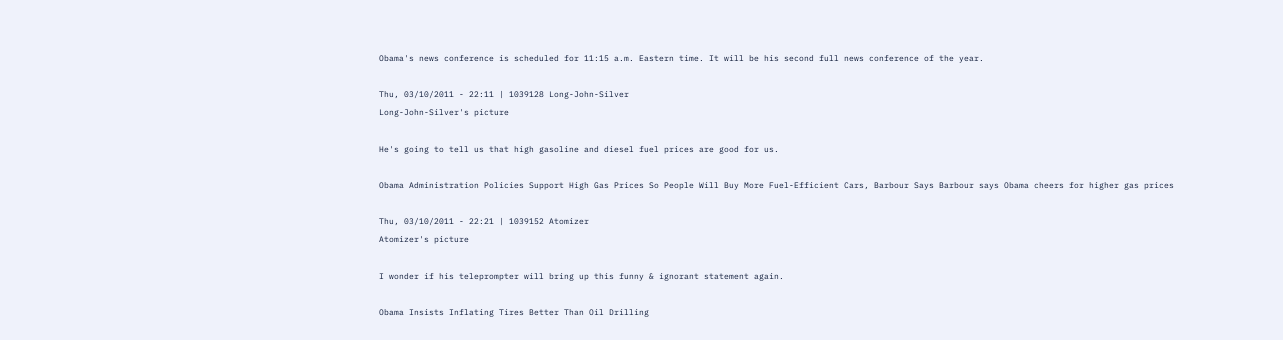Obama's news conference is scheduled for 11:15 a.m. Eastern time. It will be his second full news conference of the year.

Thu, 03/10/2011 - 22:11 | 1039128 Long-John-Silver
Long-John-Silver's picture

He's going to tell us that high gasoline and diesel fuel prices are good for us.

Obama Administration Policies Support High Gas Prices So People Will Buy More Fuel-Efficient Cars, Barbour Says Barbour says Obama cheers for higher gas prices

Thu, 03/10/2011 - 22:21 | 1039152 Atomizer
Atomizer's picture

I wonder if his teleprompter will bring up this funny & ignorant statement again.

Obama Insists Inflating Tires Better Than Oil Drilling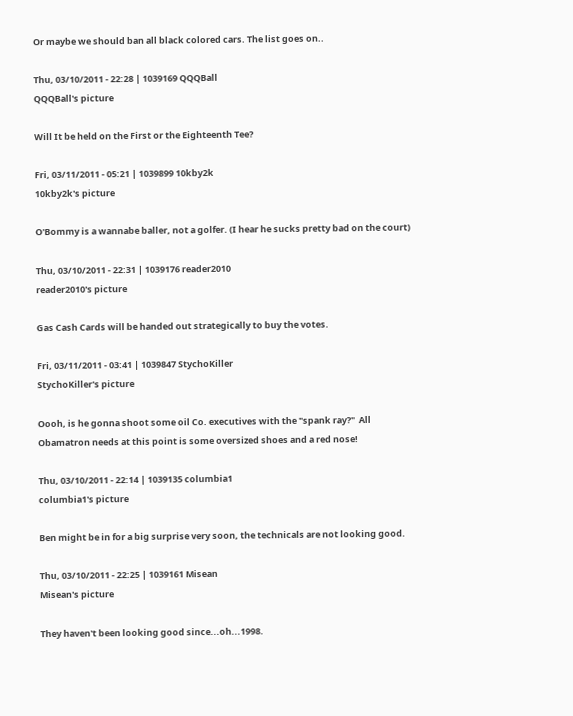Or maybe we should ban all black colored cars. The list goes on..

Thu, 03/10/2011 - 22:28 | 1039169 QQQBall
QQQBall's picture

Will It be held on the First or the Eighteenth Tee?

Fri, 03/11/2011 - 05:21 | 1039899 10kby2k
10kby2k's picture

O'Bommy is a wannabe baller, not a golfer. (I hear he sucks pretty bad on the court)

Thu, 03/10/2011 - 22:31 | 1039176 reader2010
reader2010's picture

Gas Cash Cards will be handed out strategically to buy the votes.

Fri, 03/11/2011 - 03:41 | 1039847 StychoKiller
StychoKiller's picture

Oooh, is he gonna shoot some oil Co. executives with the "spank ray?"  All Obamatron needs at this point is some oversized shoes and a red nose!

Thu, 03/10/2011 - 22:14 | 1039135 columbia1
columbia1's picture

Ben might be in for a big surprise very soon, the technicals are not looking good.

Thu, 03/10/2011 - 22:25 | 1039161 Misean
Misean's picture

They haven't been looking good since...oh...1998.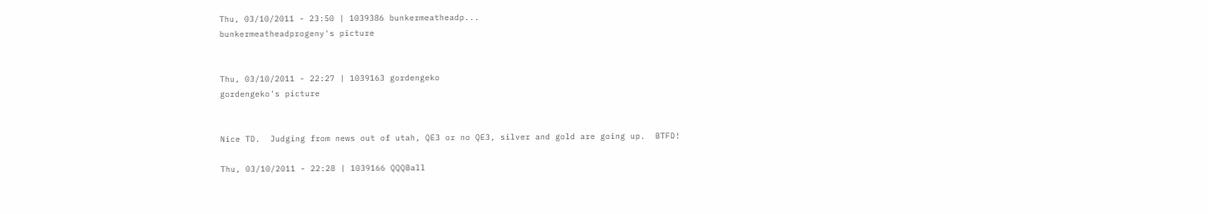Thu, 03/10/2011 - 23:50 | 1039386 bunkermeatheadp...
bunkermeatheadprogeny's picture


Thu, 03/10/2011 - 22:27 | 1039163 gordengeko
gordengeko's picture


Nice TD.  Judging from news out of utah, QE3 or no QE3, silver and gold are going up.  BTFD!

Thu, 03/10/2011 - 22:28 | 1039166 QQQBall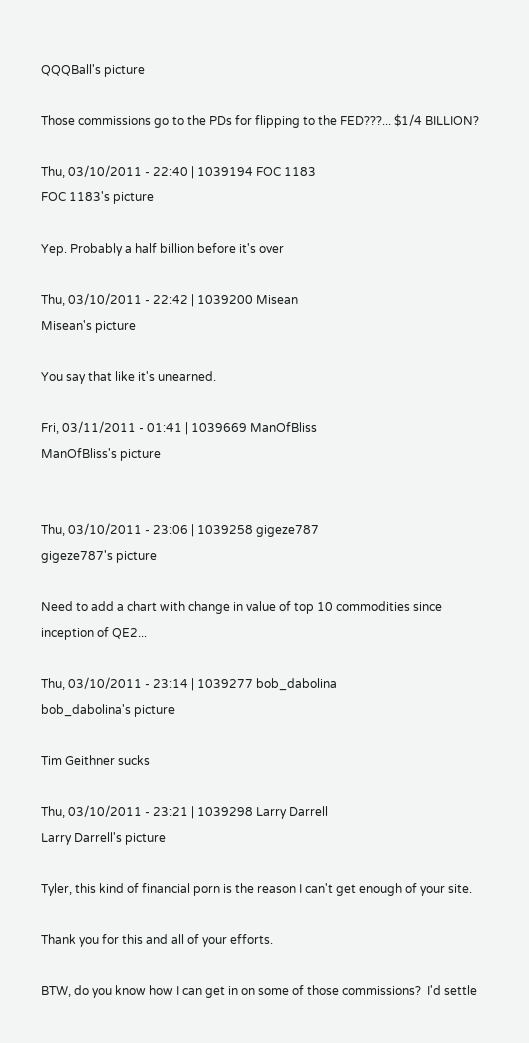QQQBall's picture

Those commissions go to the PDs for flipping to the FED???... $1/4 BILLION?

Thu, 03/10/2011 - 22:40 | 1039194 FOC 1183
FOC 1183's picture

Yep. Probably a half billion before it's over

Thu, 03/10/2011 - 22:42 | 1039200 Misean
Misean's picture

You say that like it's unearned.

Fri, 03/11/2011 - 01:41 | 1039669 ManOfBliss
ManOfBliss's picture


Thu, 03/10/2011 - 23:06 | 1039258 gigeze787
gigeze787's picture

Need to add a chart with change in value of top 10 commodities since inception of QE2...

Thu, 03/10/2011 - 23:14 | 1039277 bob_dabolina
bob_dabolina's picture

Tim Geithner sucks

Thu, 03/10/2011 - 23:21 | 1039298 Larry Darrell
Larry Darrell's picture

Tyler, this kind of financial porn is the reason I can't get enough of your site.

Thank you for this and all of your efforts.

BTW, do you know how I can get in on some of those commissions?  I'd settle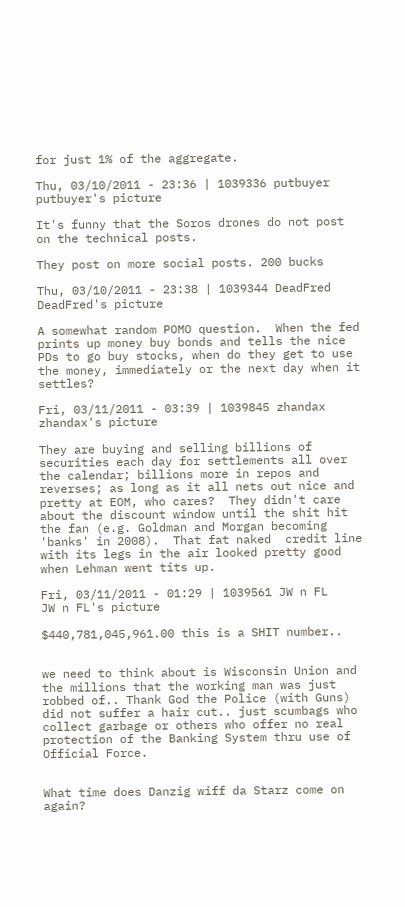for just 1% of the aggregate.

Thu, 03/10/2011 - 23:36 | 1039336 putbuyer
putbuyer's picture

It's funny that the Soros drones do not post on the technical posts.

They post on more social posts. 200 bucks

Thu, 03/10/2011 - 23:38 | 1039344 DeadFred
DeadFred's picture

A somewhat random POMO question.  When the fed prints up money buy bonds and tells the nice PDs to go buy stocks, when do they get to use the money, immediately or the next day when it settles?

Fri, 03/11/2011 - 03:39 | 1039845 zhandax
zhandax's picture

They are buying and selling billions of securities each day for settlements all over the calendar; billions more in repos and reverses; as long as it all nets out nice and pretty at EOM, who cares?  They didn't care about the discount window until the shit hit the fan (e.g. Goldman and Morgan becoming 'banks' in 2008).  That fat naked  credit line with its legs in the air looked pretty good when Lehman went tits up.

Fri, 03/11/2011 - 01:29 | 1039561 JW n FL
JW n FL's picture

$440,781,045,961.00 this is a SHIT number..


we need to think about is Wisconsin Union and the millions that the working man was just robbed of.. Thank God the Police (with Guns) did not suffer a hair cut.. just scumbags who collect garbage or others who offer no real protection of the Banking System thru use of Official Force.


What time does Danzig wiff da Starz come on again?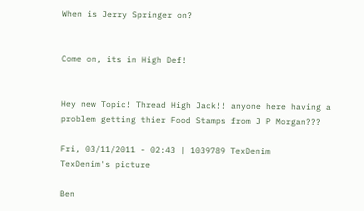When is Jerry Springer on?


Come on, its in High Def!


Hey new Topic! Thread High Jack!! anyone here having a problem getting thier Food Stamps from J P Morgan???

Fri, 03/11/2011 - 02:43 | 1039789 TexDenim
TexDenim's picture

Ben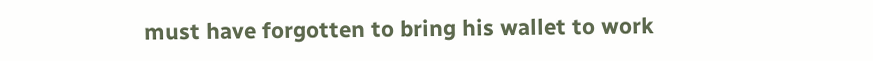must have forgotten to bring his wallet to work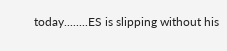today........ES is slipping without his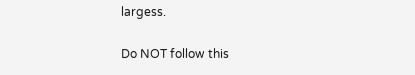largess.

Do NOT follow this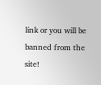link or you will be banned from the site!